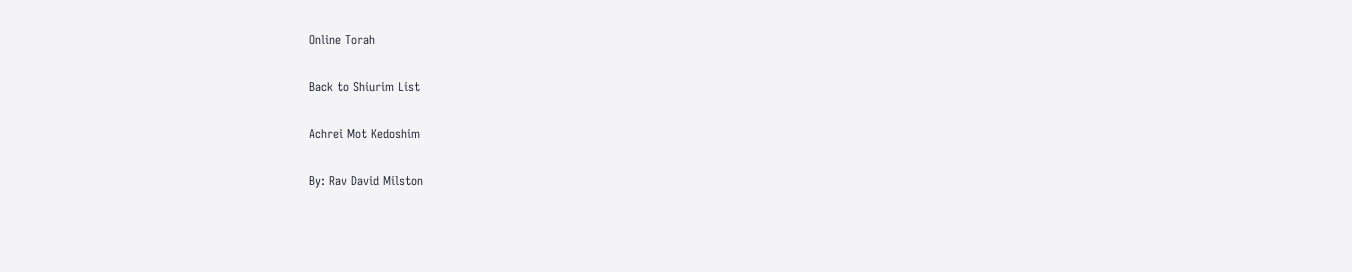Online Torah

Back to Shiurim List

Achrei Mot Kedoshim

By: Rav David Milston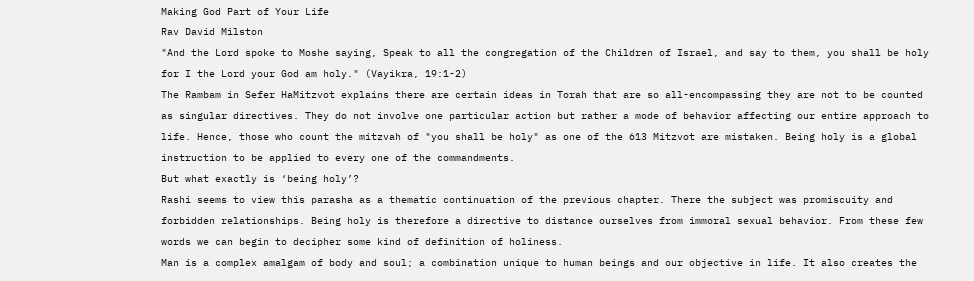Making God Part of Your Life
Rav David Milston
"And the Lord spoke to Moshe saying, Speak to all the congregation of the Children of Israel, and say to them, you shall be holy for I the Lord your God am holy." (Vayikra, 19:1-2)
The Rambam in Sefer HaMitzvot explains there are certain ideas in Torah that are so all-encompassing they are not to be counted as singular directives. They do not involve one particular action but rather a mode of behavior affecting our entire approach to life. Hence, those who count the mitzvah of "you shall be holy" as one of the 613 Mitzvot are mistaken. Being holy is a global instruction to be applied to every one of the commandments.
But what exactly is ‘being holy’?
Rashi seems to view this parasha as a thematic continuation of the previous chapter. There the subject was promiscuity and forbidden relationships. Being holy is therefore a directive to distance ourselves from immoral sexual behavior. From these few words we can begin to decipher some kind of definition of holiness.
Man is a complex amalgam of body and soul; a combination unique to human beings and our objective in life. It also creates the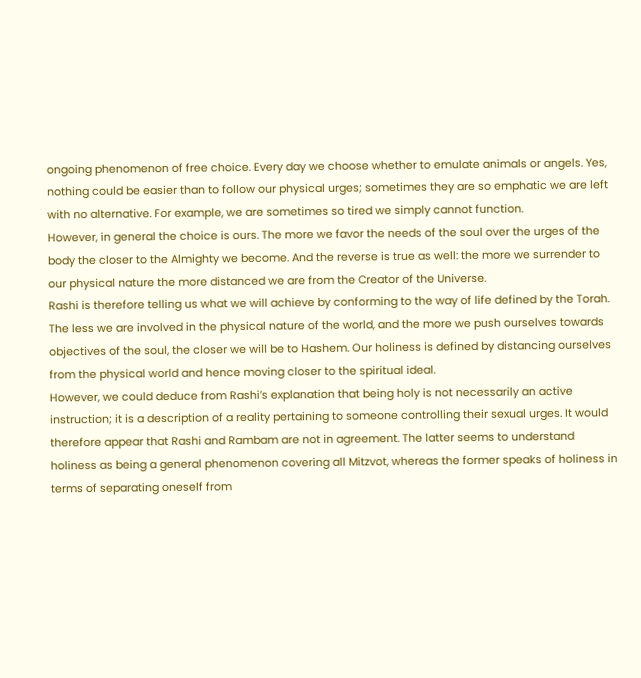ongoing phenomenon of free choice. Every day we choose whether to emulate animals or angels. Yes, nothing could be easier than to follow our physical urges; sometimes they are so emphatic we are left with no alternative. For example, we are sometimes so tired we simply cannot function.
However, in general the choice is ours. The more we favor the needs of the soul over the urges of the body the closer to the Almighty we become. And the reverse is true as well: the more we surrender to our physical nature the more distanced we are from the Creator of the Universe.
Rashi is therefore telling us what we will achieve by conforming to the way of life defined by the Torah. The less we are involved in the physical nature of the world, and the more we push ourselves towards objectives of the soul, the closer we will be to Hashem. Our holiness is defined by distancing ourselves from the physical world and hence moving closer to the spiritual ideal.
However, we could deduce from Rashi’s explanation that being holy is not necessarily an active instruction; it is a description of a reality pertaining to someone controlling their sexual urges. It would therefore appear that Rashi and Rambam are not in agreement. The latter seems to understand holiness as being a general phenomenon covering all Mitzvot, whereas the former speaks of holiness in terms of separating oneself from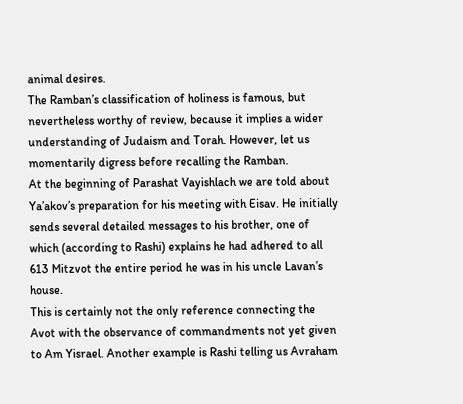animal desires.
The Ramban’s classification of holiness is famous, but nevertheless worthy of review, because it implies a wider understanding of Judaism and Torah. However, let us momentarily digress before recalling the Ramban.
At the beginning of Parashat Vayishlach we are told about Ya’akov’s preparation for his meeting with Eisav. He initially sends several detailed messages to his brother, one of which (according to Rashi) explains he had adhered to all 613 Mitzvot the entire period he was in his uncle Lavan’s house.
This is certainly not the only reference connecting the Avot with the observance of commandments not yet given to Am Yisrael. Another example is Rashi telling us Avraham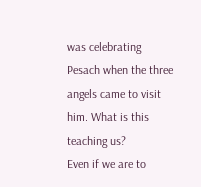was celebrating Pesach when the three angels came to visit him. What is this teaching us?
Even if we are to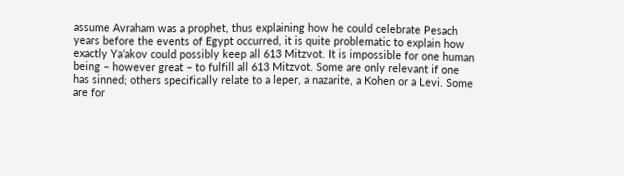assume Avraham was a prophet, thus explaining how he could celebrate Pesach years before the events of Egypt occurred, it is quite problematic to explain how exactly Ya’akov could possibly keep all 613 Mitzvot. It is impossible for one human being – however great – to fulfill all 613 Mitzvot. Some are only relevant if one has sinned; others specifically relate to a leper, a nazarite, a Kohen or a Levi. Some are for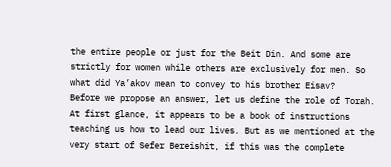the entire people or just for the Beit Din. And some are strictly for women while others are exclusively for men. So what did Ya’akov mean to convey to his brother Eisav?
Before we propose an answer, let us define the role of Torah. At first glance, it appears to be a book of instructions teaching us how to lead our lives. But as we mentioned at the very start of Sefer Bereishit, if this was the complete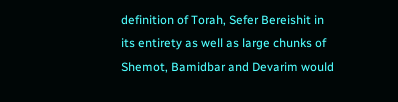definition of Torah, Sefer Bereishit in its entirety as well as large chunks of Shemot, Bamidbar and Devarim would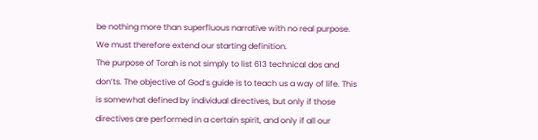be nothing more than superfluous narrative with no real purpose. We must therefore extend our starting definition.
The purpose of Torah is not simply to list 613 technical dos and don’ts. The objective of God’s guide is to teach us a way of life. This is somewhat defined by individual directives, but only if those directives are performed in a certain spirit, and only if all our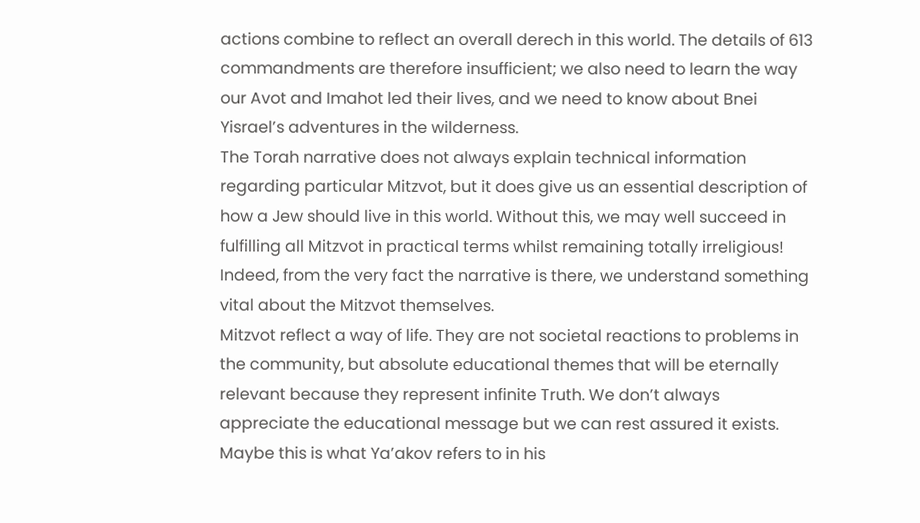actions combine to reflect an overall derech in this world. The details of 613 commandments are therefore insufficient; we also need to learn the way our Avot and Imahot led their lives, and we need to know about Bnei Yisrael’s adventures in the wilderness.
The Torah narrative does not always explain technical information regarding particular Mitzvot, but it does give us an essential description of how a Jew should live in this world. Without this, we may well succeed in fulfilling all Mitzvot in practical terms whilst remaining totally irreligious! Indeed, from the very fact the narrative is there, we understand something vital about the Mitzvot themselves.
Mitzvot reflect a way of life. They are not societal reactions to problems in the community, but absolute educational themes that will be eternally relevant because they represent infinite Truth. We don’t always appreciate the educational message but we can rest assured it exists.
Maybe this is what Ya’akov refers to in his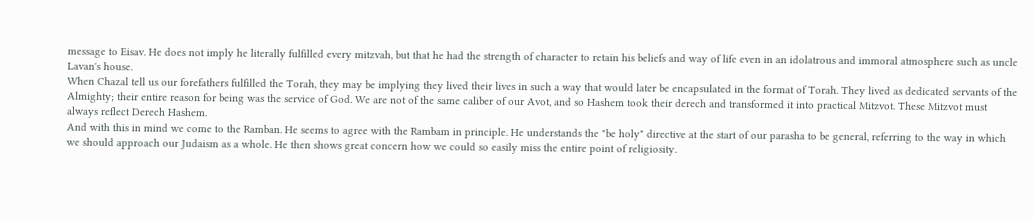message to Eisav. He does not imply he literally fulfilled every mitzvah, but that he had the strength of character to retain his beliefs and way of life even in an idolatrous and immoral atmosphere such as uncle Lavan's house.
When Chazal tell us our forefathers fulfilled the Torah, they may be implying they lived their lives in such a way that would later be encapsulated in the format of Torah. They lived as dedicated servants of the Almighty; their entire reason for being was the service of God. We are not of the same caliber of our Avot, and so Hashem took their derech and transformed it into practical Mitzvot. These Mitzvot must always reflect Derech Hashem.
And with this in mind we come to the Ramban. He seems to agree with the Rambam in principle. He understands the "be holy" directive at the start of our parasha to be general, referring to the way in which we should approach our Judaism as a whole. He then shows great concern how we could so easily miss the entire point of religiosity.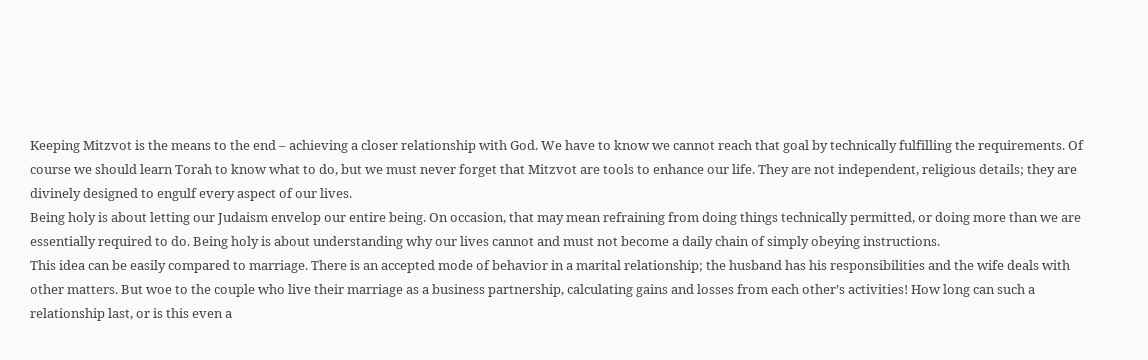Keeping Mitzvot is the means to the end – achieving a closer relationship with God. We have to know we cannot reach that goal by technically fulfilling the requirements. Of course we should learn Torah to know what to do, but we must never forget that Mitzvot are tools to enhance our life. They are not independent, religious details; they are divinely designed to engulf every aspect of our lives.
Being holy is about letting our Judaism envelop our entire being. On occasion, that may mean refraining from doing things technically permitted, or doing more than we are essentially required to do. Being holy is about understanding why our lives cannot and must not become a daily chain of simply obeying instructions.
This idea can be easily compared to marriage. There is an accepted mode of behavior in a marital relationship; the husband has his responsibilities and the wife deals with other matters. But woe to the couple who live their marriage as a business partnership, calculating gains and losses from each other’s activities! How long can such a relationship last, or is this even a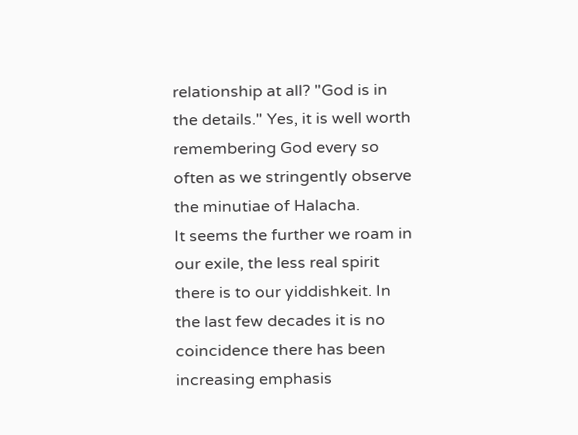relationship at all? "God is in the details." Yes, it is well worth remembering God every so often as we stringently observe the minutiae of Halacha.
It seems the further we roam in our exile, the less real spirit there is to our yiddishkeit. In the last few decades it is no coincidence there has been increasing emphasis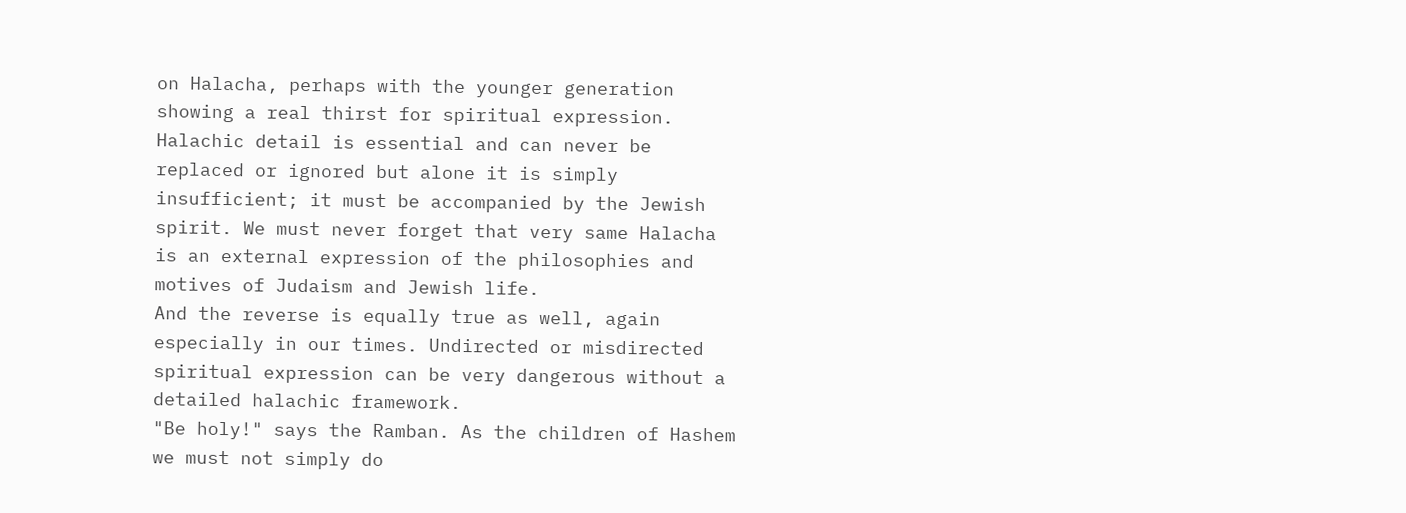on Halacha, perhaps with the younger generation showing a real thirst for spiritual expression. Halachic detail is essential and can never be replaced or ignored but alone it is simply insufficient; it must be accompanied by the Jewish spirit. We must never forget that very same Halacha is an external expression of the philosophies and motives of Judaism and Jewish life.
And the reverse is equally true as well, again especially in our times. Undirected or misdirected spiritual expression can be very dangerous without a detailed halachic framework.
"Be holy!" says the Ramban. As the children of Hashem we must not simply do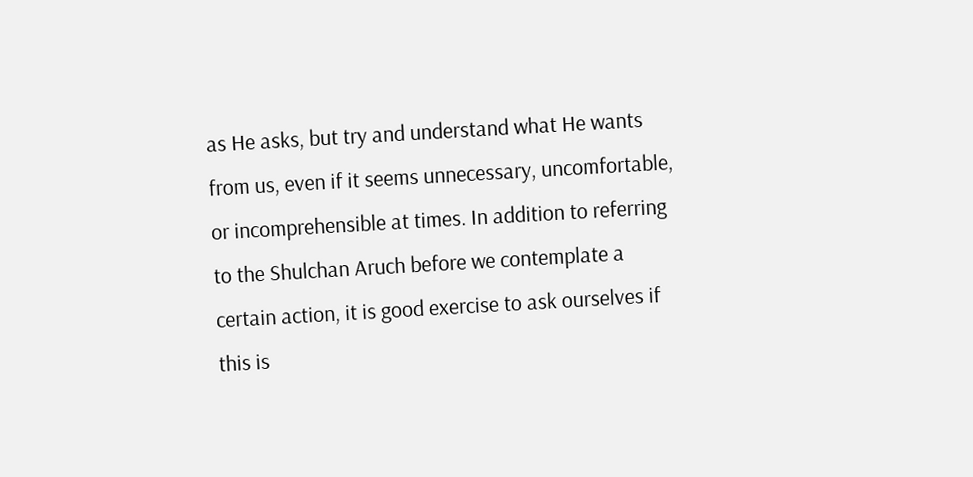as He asks, but try and understand what He wants from us, even if it seems unnecessary, uncomfortable, or incomprehensible at times. In addition to referring to the Shulchan Aruch before we contemplate a certain action, it is good exercise to ask ourselves if this is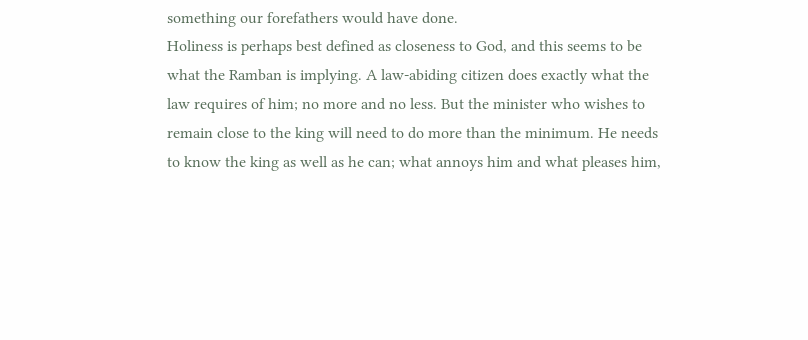something our forefathers would have done.
Holiness is perhaps best defined as closeness to God, and this seems to be what the Ramban is implying. A law-abiding citizen does exactly what the law requires of him; no more and no less. But the minister who wishes to remain close to the king will need to do more than the minimum. He needs to know the king as well as he can; what annoys him and what pleases him,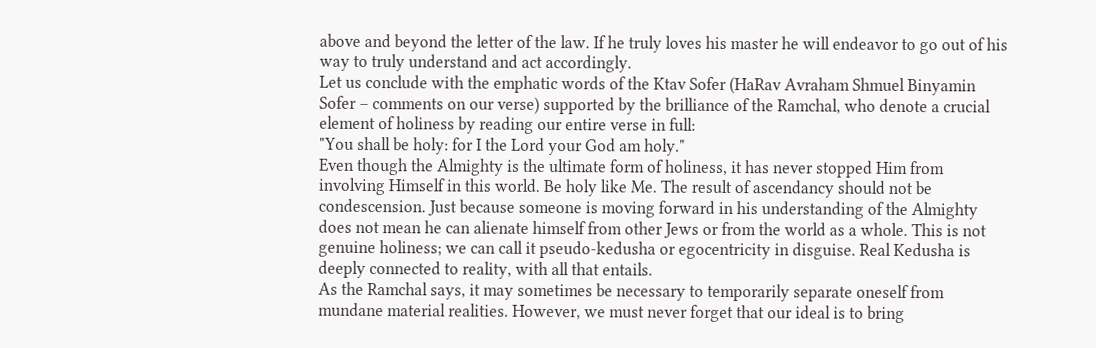above and beyond the letter of the law. If he truly loves his master he will endeavor to go out of his way to truly understand and act accordingly.
Let us conclude with the emphatic words of the Ktav Sofer (HaRav Avraham Shmuel Binyamin Sofer – comments on our verse) supported by the brilliance of the Ramchal, who denote a crucial element of holiness by reading our entire verse in full:
"You shall be holy: for I the Lord your God am holy."
Even though the Almighty is the ultimate form of holiness, it has never stopped Him from involving Himself in this world. Be holy like Me. The result of ascendancy should not be condescension. Just because someone is moving forward in his understanding of the Almighty does not mean he can alienate himself from other Jews or from the world as a whole. This is not genuine holiness; we can call it pseudo-kedusha or egocentricity in disguise. Real Kedusha is deeply connected to reality, with all that entails.
As the Ramchal says, it may sometimes be necessary to temporarily separate oneself from mundane material realities. However, we must never forget that our ideal is to bring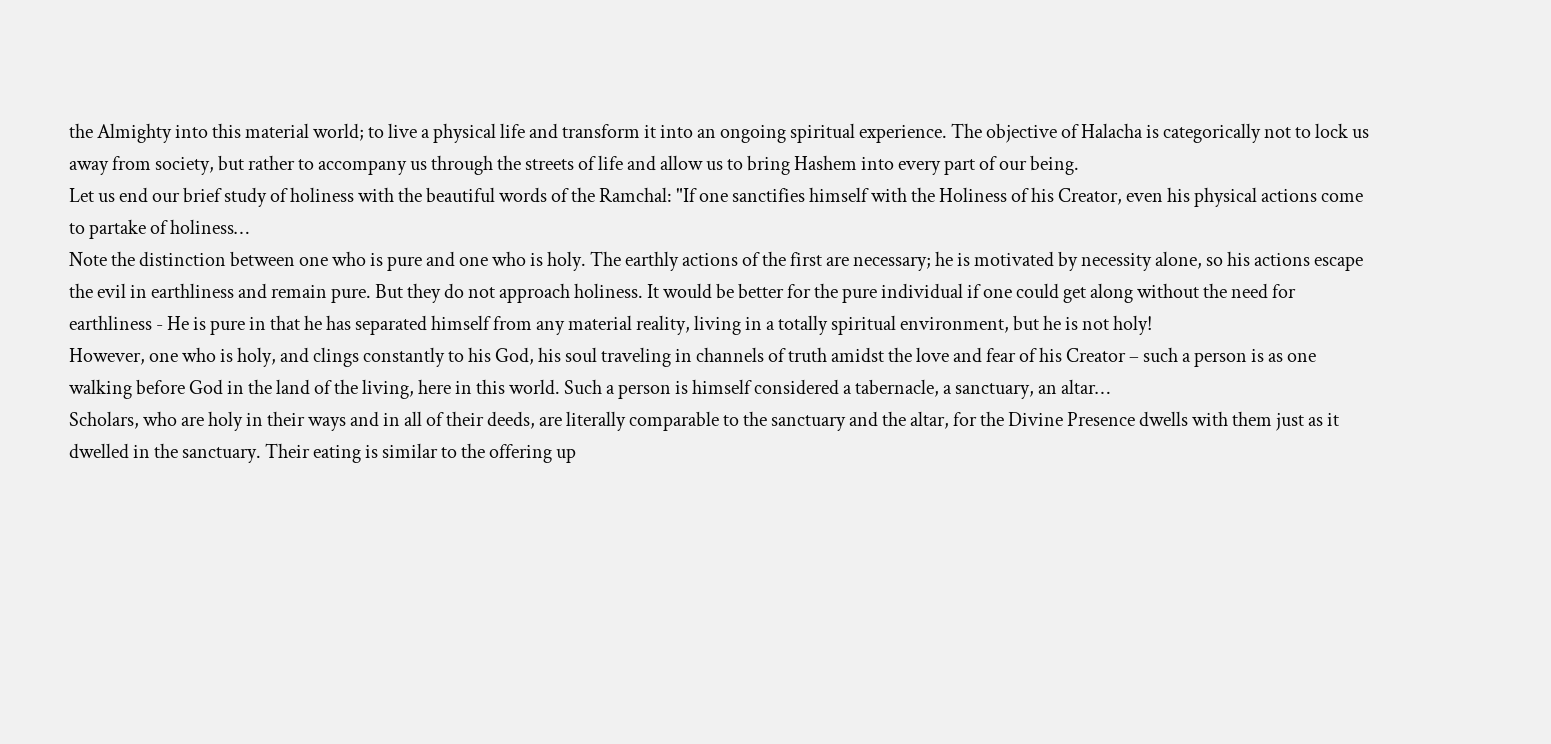the Almighty into this material world; to live a physical life and transform it into an ongoing spiritual experience. The objective of Halacha is categorically not to lock us away from society, but rather to accompany us through the streets of life and allow us to bring Hashem into every part of our being.
Let us end our brief study of holiness with the beautiful words of the Ramchal: "If one sanctifies himself with the Holiness of his Creator, even his physical actions come to partake of holiness…
Note the distinction between one who is pure and one who is holy. The earthly actions of the first are necessary; he is motivated by necessity alone, so his actions escape the evil in earthliness and remain pure. But they do not approach holiness. It would be better for the pure individual if one could get along without the need for earthliness - He is pure in that he has separated himself from any material reality, living in a totally spiritual environment, but he is not holy!
However, one who is holy, and clings constantly to his God, his soul traveling in channels of truth amidst the love and fear of his Creator – such a person is as one walking before God in the land of the living, here in this world. Such a person is himself considered a tabernacle, a sanctuary, an altar…
Scholars, who are holy in their ways and in all of their deeds, are literally comparable to the sanctuary and the altar, for the Divine Presence dwells with them just as it dwelled in the sanctuary. Their eating is similar to the offering up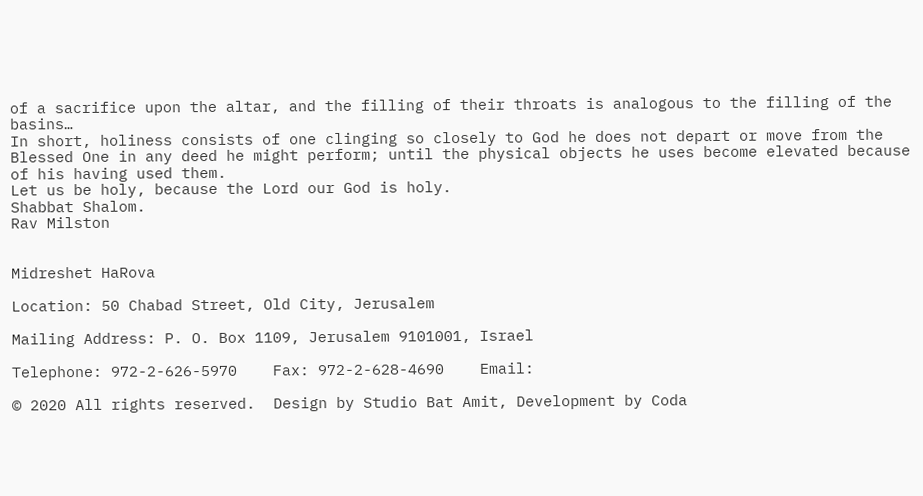of a sacrifice upon the altar, and the filling of their throats is analogous to the filling of the basins…
In short, holiness consists of one clinging so closely to God he does not depart or move from the Blessed One in any deed he might perform; until the physical objects he uses become elevated because of his having used them.
Let us be holy, because the Lord our God is holy.
Shabbat Shalom.
Rav Milston


Midreshet HaRova

Location: 50 Chabad Street, Old City, Jerusalem

Mailing Address: P. O. Box 1109, Jerusalem 9101001, Israel

Telephone: 972-2-626-5970    Fax: 972-2-628-4690    Email:

© 2020 All rights reserved.  Design by Studio Bat Amit, Development by Coda